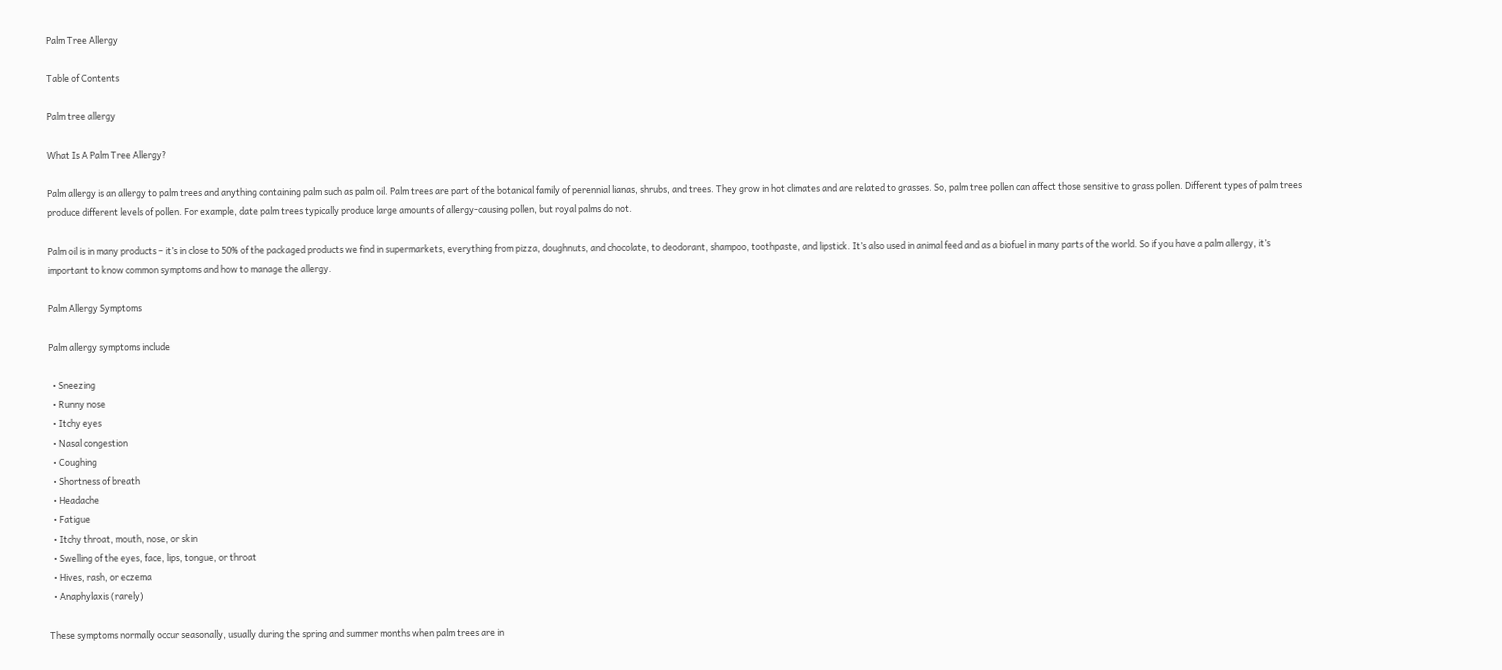Palm Tree Allergy

Table of Contents

Palm tree allergy

What Is A Palm Tree Allergy?

Palm allergy is an allergy to palm trees and anything containing palm such as palm oil. Palm trees are part of the botanical family of perennial lianas, shrubs, and trees. They grow in hot climates and are related to grasses. So, palm tree pollen can affect those sensitive to grass pollen. Different types of palm trees produce different levels of pollen. For example, date palm trees typically produce large amounts of allergy-causing pollen, but royal palms do not.

Palm oil is in many products – it’s in close to 50% of the packaged products we find in supermarkets, everything from pizza, doughnuts, and chocolate, to deodorant, shampoo, toothpaste, and lipstick. It’s also used in animal feed and as a biofuel in many parts of the world. So if you have a palm allergy, it’s important to know common symptoms and how to manage the allergy.

Palm Allergy Symptoms

Palm allergy symptoms include

  • Sneezing
  • Runny nose
  • Itchy eyes
  • Nasal congestion
  • Coughing
  • Shortness of breath
  • Headache
  • Fatigue
  • Itchy throat, mouth, nose, or skin
  • Swelling of the eyes, face, lips, tongue, or throat
  • Hives, rash, or eczema
  • Anaphylaxis (rarely)

These symptoms normally occur seasonally, usually during the spring and summer months when palm trees are in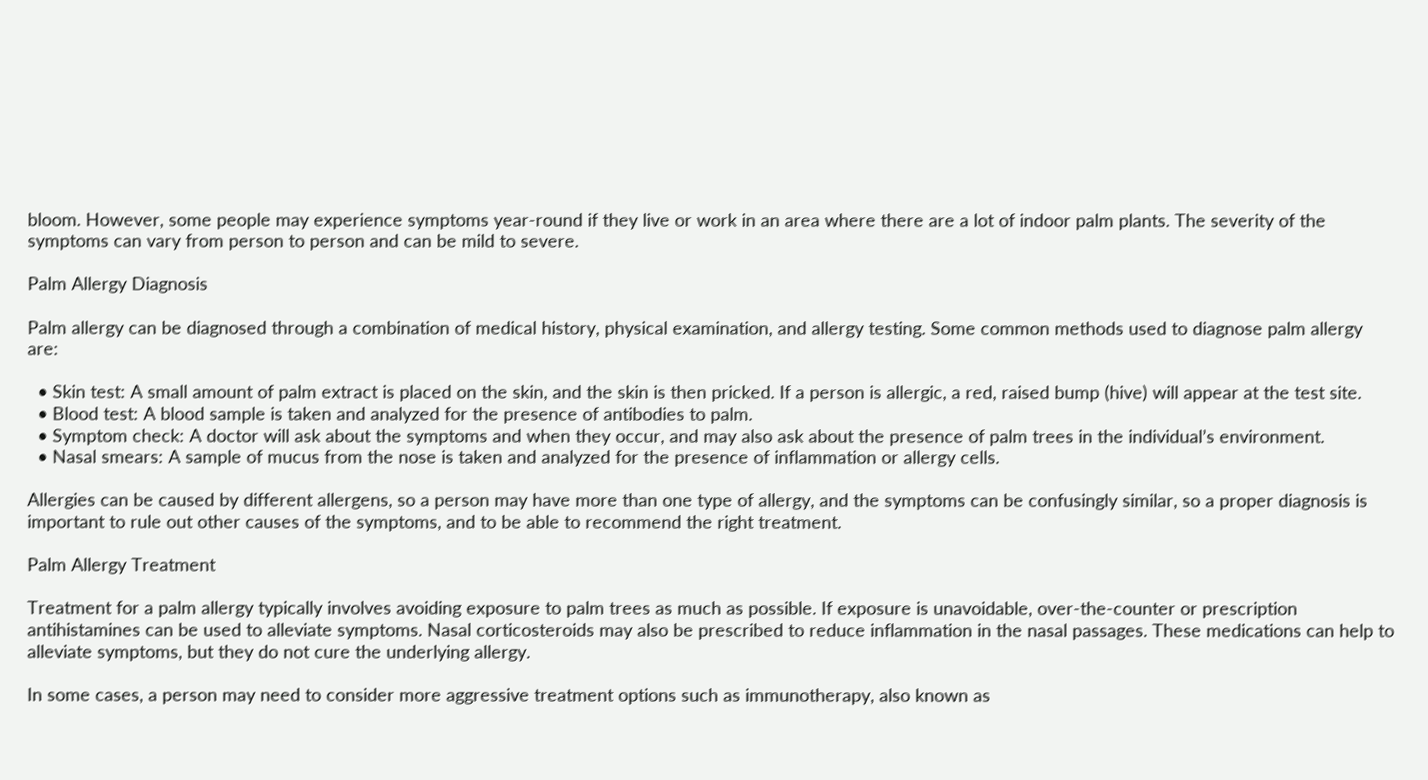bloom. However, some people may experience symptoms year-round if they live or work in an area where there are a lot of indoor palm plants. The severity of the symptoms can vary from person to person and can be mild to severe.

Palm Allergy Diagnosis

Palm allergy can be diagnosed through a combination of medical history, physical examination, and allergy testing. Some common methods used to diagnose palm allergy are:

  • Skin test: A small amount of palm extract is placed on the skin, and the skin is then pricked. If a person is allergic, a red, raised bump (hive) will appear at the test site.
  • Blood test: A blood sample is taken and analyzed for the presence of antibodies to palm.
  • Symptom check: A doctor will ask about the symptoms and when they occur, and may also ask about the presence of palm trees in the individual’s environment.
  • Nasal smears: A sample of mucus from the nose is taken and analyzed for the presence of inflammation or allergy cells.

Allergies can be caused by different allergens, so a person may have more than one type of allergy, and the symptoms can be confusingly similar, so a proper diagnosis is important to rule out other causes of the symptoms, and to be able to recommend the right treatment.

Palm Allergy Treatment

Treatment for a palm allergy typically involves avoiding exposure to palm trees as much as possible. If exposure is unavoidable, over-the-counter or prescription antihistamines can be used to alleviate symptoms. Nasal corticosteroids may also be prescribed to reduce inflammation in the nasal passages. These medications can help to alleviate symptoms, but they do not cure the underlying allergy.

In some cases, a person may need to consider more aggressive treatment options such as immunotherapy, also known as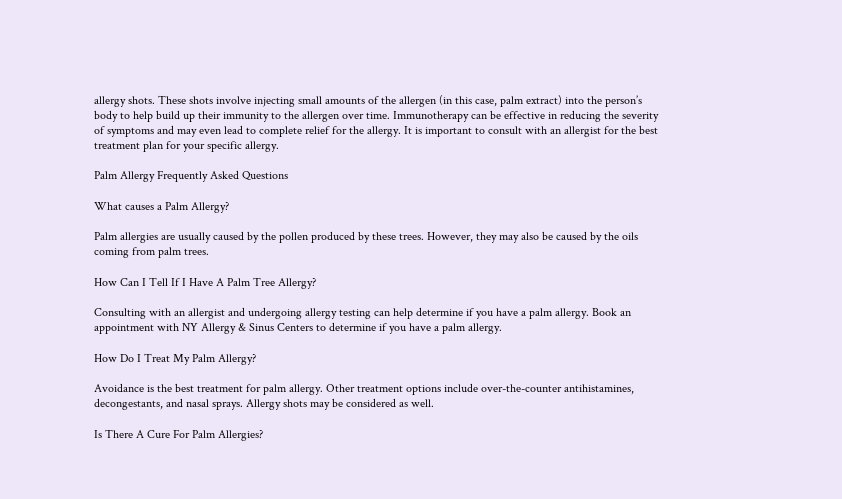allergy shots. These shots involve injecting small amounts of the allergen (in this case, palm extract) into the person’s body to help build up their immunity to the allergen over time. Immunotherapy can be effective in reducing the severity of symptoms and may even lead to complete relief for the allergy. It is important to consult with an allergist for the best treatment plan for your specific allergy.

Palm Allergy Frequently Asked Questions

What causes a Palm Allergy?

Palm allergies are usually caused by the pollen produced by these trees. However, they may also be caused by the oils coming from palm trees.

How Can I Tell If I Have A Palm Tree Allergy?

Consulting with an allergist and undergoing allergy testing can help determine if you have a palm allergy. Book an appointment with NY Allergy & Sinus Centers to determine if you have a palm allergy.

How Do I Treat My Palm Allergy?

Avoidance is the best treatment for palm allergy. Other treatment options include over-the-counter antihistamines, decongestants, and nasal sprays. Allergy shots may be considered as well.

Is There A Cure For Palm Allergies?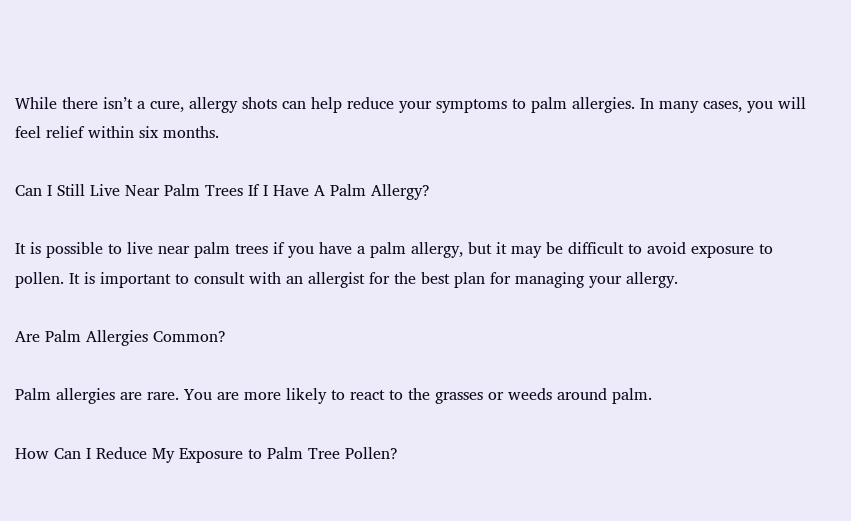While there isn’t a cure, allergy shots can help reduce your symptoms to palm allergies. In many cases, you will feel relief within six months.

Can I Still Live Near Palm Trees If I Have A Palm Allergy?

It is possible to live near palm trees if you have a palm allergy, but it may be difficult to avoid exposure to pollen. It is important to consult with an allergist for the best plan for managing your allergy.

Are Palm Allergies Common?

Palm allergies are rare. You are more likely to react to the grasses or weeds around palm.

How Can I Reduce My Exposure to Palm Tree Pollen?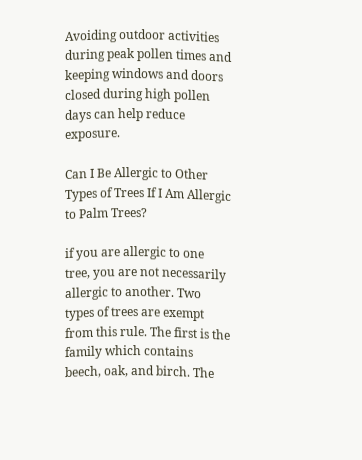Avoiding outdoor activities during peak pollen times and keeping windows and doors closed during high pollen days can help reduce exposure.

Can I Be Allergic to Other Types of Trees If I Am Allergic to Palm Trees?

if you are allergic to one tree, you are not necessarily allergic to another. Two types of trees are exempt from this rule. The first is the family which contains beech, oak, and birch. The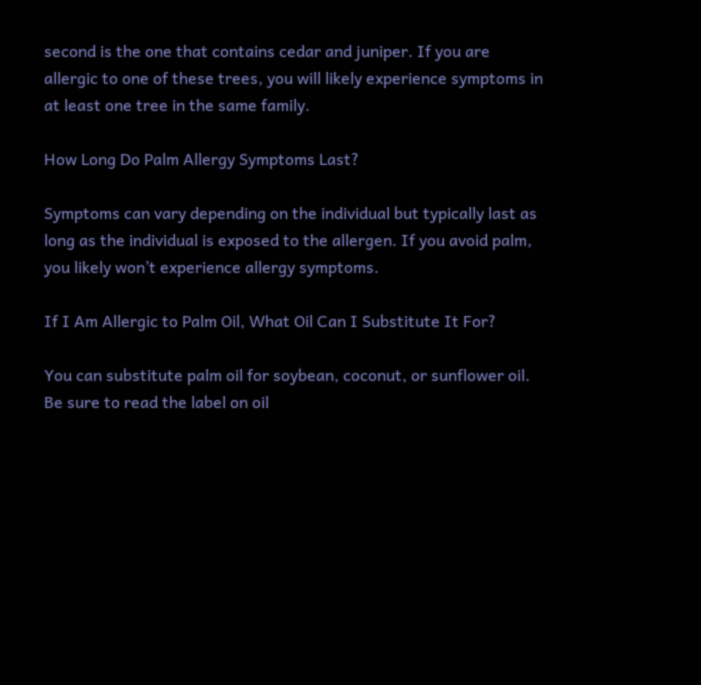second is the one that contains cedar and juniper. If you are allergic to one of these trees, you will likely experience symptoms in at least one tree in the same family.

How Long Do Palm Allergy Symptoms Last?

Symptoms can vary depending on the individual but typically last as long as the individual is exposed to the allergen. If you avoid palm, you likely won’t experience allergy symptoms.

If I Am Allergic to Palm Oil, What Oil Can I Substitute It For?

You can substitute palm oil for soybean, coconut, or sunflower oil. Be sure to read the label on oil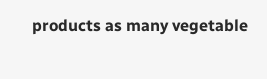products as many vegetable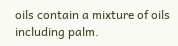oils contain a mixture of oils including palm.